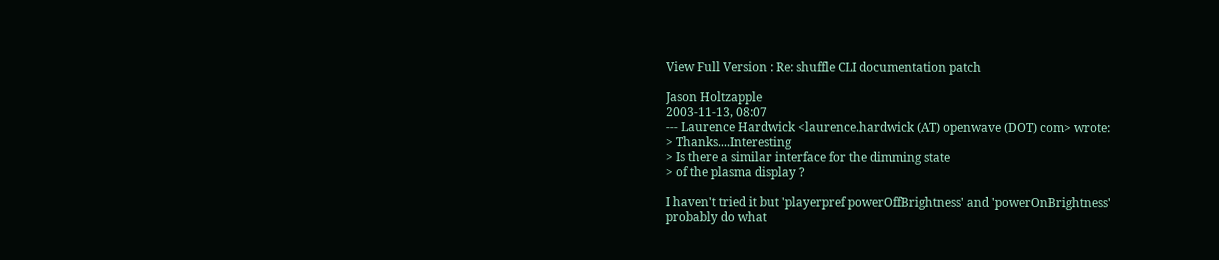View Full Version : Re: shuffle CLI documentation patch

Jason Holtzapple
2003-11-13, 08:07
--- Laurence Hardwick <laurence.hardwick (AT) openwave (DOT) com> wrote:
> Thanks....Interesting
> Is there a similar interface for the dimming state
> of the plasma display ?

I haven't tried it but 'playerpref powerOffBrightness' and 'powerOnBrightness'
probably do what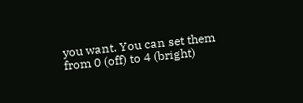you want. You can set them from 0 (off) to 4 (bright)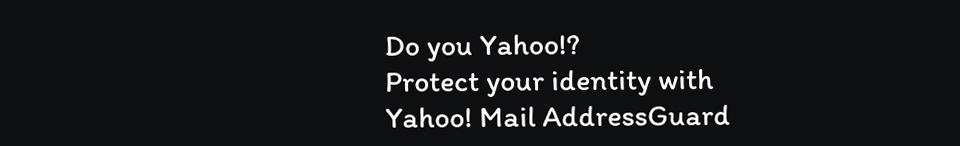Do you Yahoo!?
Protect your identity with Yahoo! Mail AddressGuard